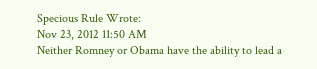Specious Rule Wrote:
Nov 23, 2012 11:50 AM
Neither Romney or Obama have the ability to lead a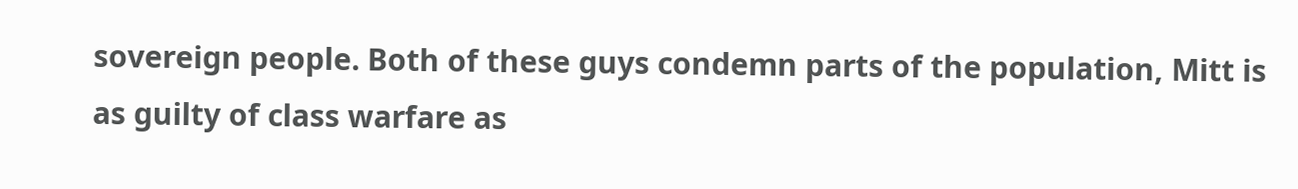sovereign people. Both of these guys condemn parts of the population, Mitt is as guilty of class warfare as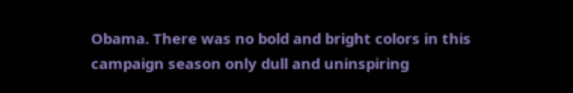Obama. There was no bold and bright colors in this campaign season only dull and uninspiring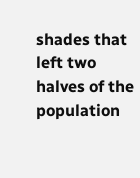shades that left two halves of the population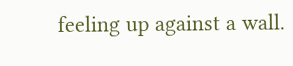feeling up against a wall.